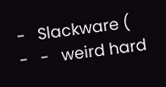-   Slackware (
-   -   weird hard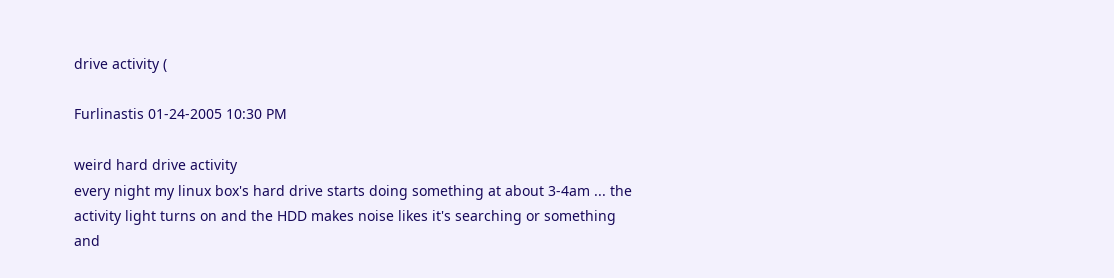drive activity (

Furlinastis 01-24-2005 10:30 PM

weird hard drive activity
every night my linux box's hard drive starts doing something at about 3-4am ... the activity light turns on and the HDD makes noise likes it's searching or something and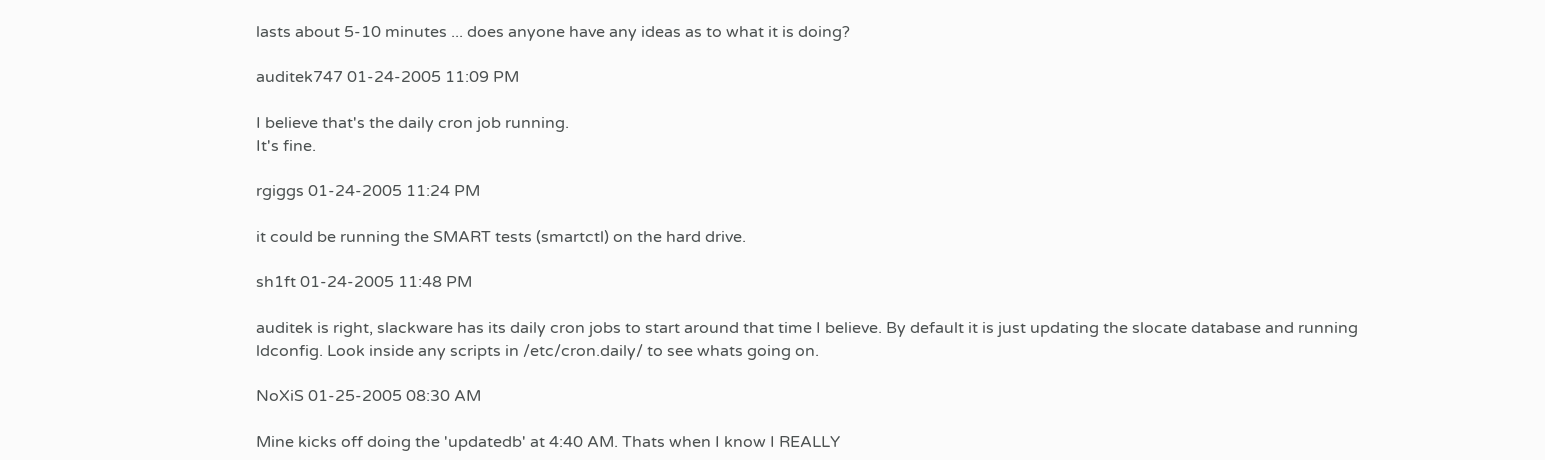lasts about 5-10 minutes ... does anyone have any ideas as to what it is doing?

auditek747 01-24-2005 11:09 PM

I believe that's the daily cron job running.
It's fine.

rgiggs 01-24-2005 11:24 PM

it could be running the SMART tests (smartctl) on the hard drive.

sh1ft 01-24-2005 11:48 PM

auditek is right, slackware has its daily cron jobs to start around that time I believe. By default it is just updating the slocate database and running ldconfig. Look inside any scripts in /etc/cron.daily/ to see whats going on.

NoXiS 01-25-2005 08:30 AM

Mine kicks off doing the 'updatedb' at 4:40 AM. Thats when I know I REALLY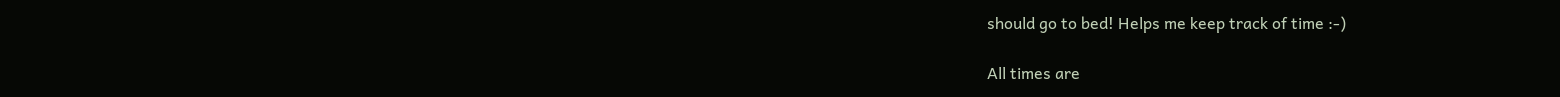should go to bed! Helps me keep track of time :-)

All times are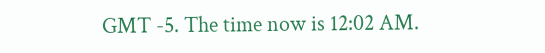GMT -5. The time now is 12:02 AM.